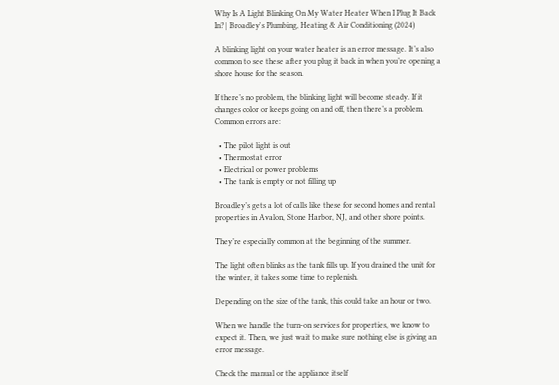Why Is A Light Blinking On My Water Heater When I Plug It Back In? | Broadley's Plumbing, Heating & Air Conditioning (2024)

A blinking light on your water heater is an error message. It’s also common to see these after you plug it back in when you’re opening a shore house for the season.

If there’s no problem, the blinking light will become steady. If it changes color or keeps going on and off, then there’s a problem. Common errors are:

  • The pilot light is out
  • Thermostat error
  • Electrical or power problems
  • The tank is empty or not filling up

Broadley’s gets a lot of calls like these for second homes and rental properties in Avalon, Stone Harbor, NJ, and other shore points.

They’re especially common at the beginning of the summer.

The light often blinks as the tank fills up. If you drained the unit for the winter, it takes some time to replenish.

Depending on the size of the tank, this could take an hour or two.

When we handle the turn-on services for properties, we know to expect it. Then, we just wait to make sure nothing else is giving an error message.

Check the manual or the appliance itself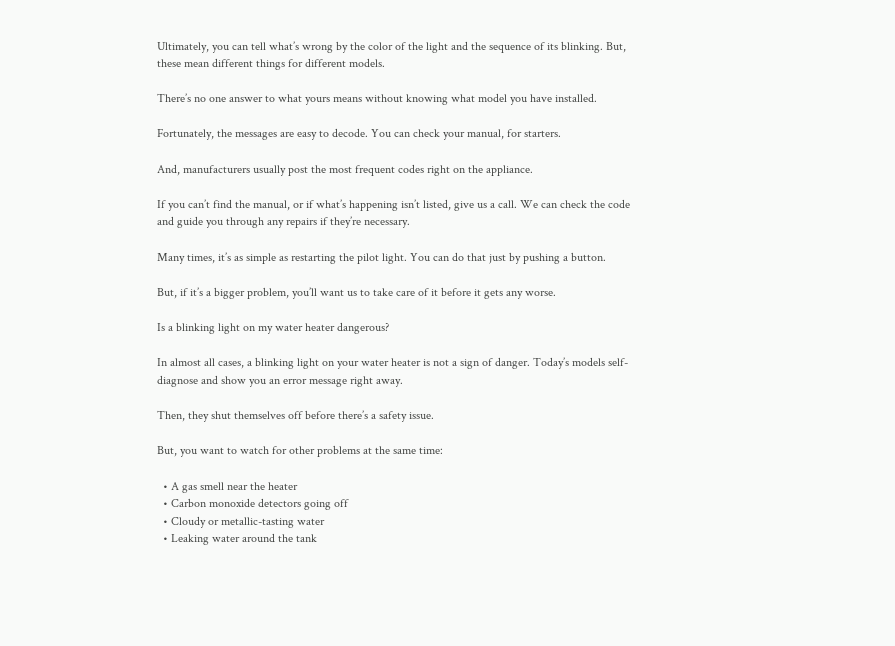Ultimately, you can tell what’s wrong by the color of the light and the sequence of its blinking. But, these mean different things for different models.

There’s no one answer to what yours means without knowing what model you have installed.

Fortunately, the messages are easy to decode. You can check your manual, for starters.

And, manufacturers usually post the most frequent codes right on the appliance.

If you can’t find the manual, or if what’s happening isn’t listed, give us a call. We can check the code and guide you through any repairs if they’re necessary.

Many times, it’s as simple as restarting the pilot light. You can do that just by pushing a button.

But, if it’s a bigger problem, you’ll want us to take care of it before it gets any worse.

Is a blinking light on my water heater dangerous?

In almost all cases, a blinking light on your water heater is not a sign of danger. Today’s models self-diagnose and show you an error message right away.

Then, they shut themselves off before there’s a safety issue.

But, you want to watch for other problems at the same time:

  • A gas smell near the heater
  • Carbon monoxide detectors going off
  • Cloudy or metallic-tasting water
  • Leaking water around the tank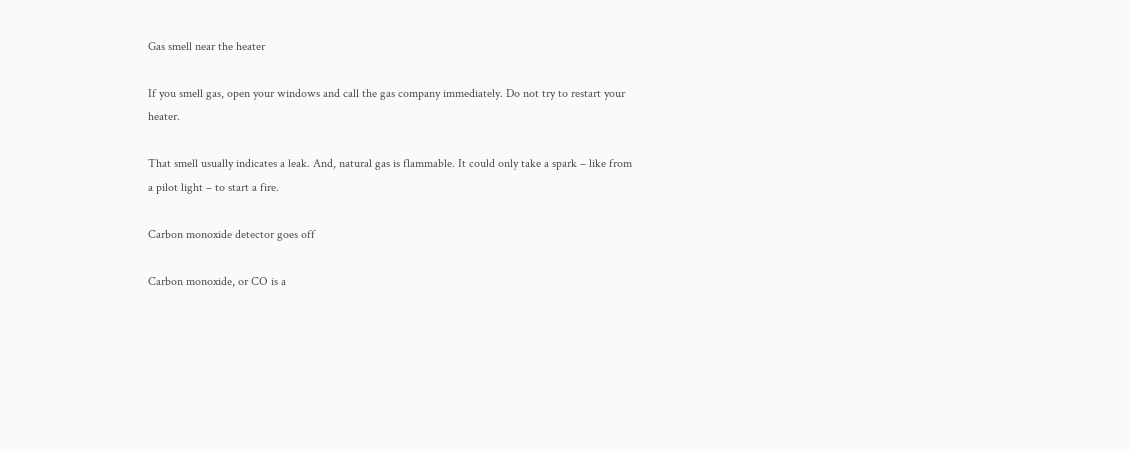Gas smell near the heater

If you smell gas, open your windows and call the gas company immediately. Do not try to restart your heater.

That smell usually indicates a leak. And, natural gas is flammable. It could only take a spark – like from a pilot light – to start a fire.

Carbon monoxide detector goes off

Carbon monoxide, or CO is a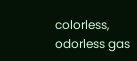colorless, odorless gas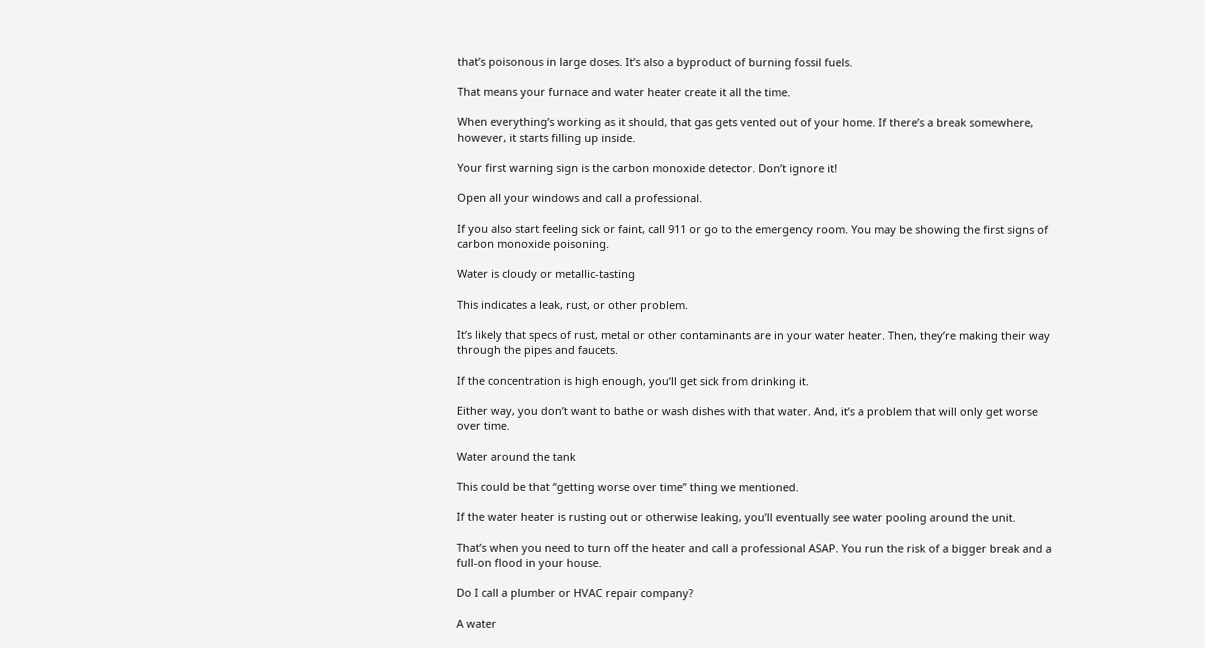that’s poisonous in large doses. It’s also a byproduct of burning fossil fuels.

That means your furnace and water heater create it all the time.

When everything’s working as it should, that gas gets vented out of your home. If there’s a break somewhere, however, it starts filling up inside.

Your first warning sign is the carbon monoxide detector. Don’t ignore it!

Open all your windows and call a professional.

If you also start feeling sick or faint, call 911 or go to the emergency room. You may be showing the first signs of carbon monoxide poisoning.

Water is cloudy or metallic-tasting

This indicates a leak, rust, or other problem.

It’s likely that specs of rust, metal or other contaminants are in your water heater. Then, they’re making their way through the pipes and faucets.

If the concentration is high enough, you’ll get sick from drinking it.

Either way, you don’t want to bathe or wash dishes with that water. And, it’s a problem that will only get worse over time.

Water around the tank

This could be that “getting worse over time” thing we mentioned.

If the water heater is rusting out or otherwise leaking, you’ll eventually see water pooling around the unit.

That’s when you need to turn off the heater and call a professional ASAP. You run the risk of a bigger break and a full-on flood in your house.

Do I call a plumber or HVAC repair company?

A water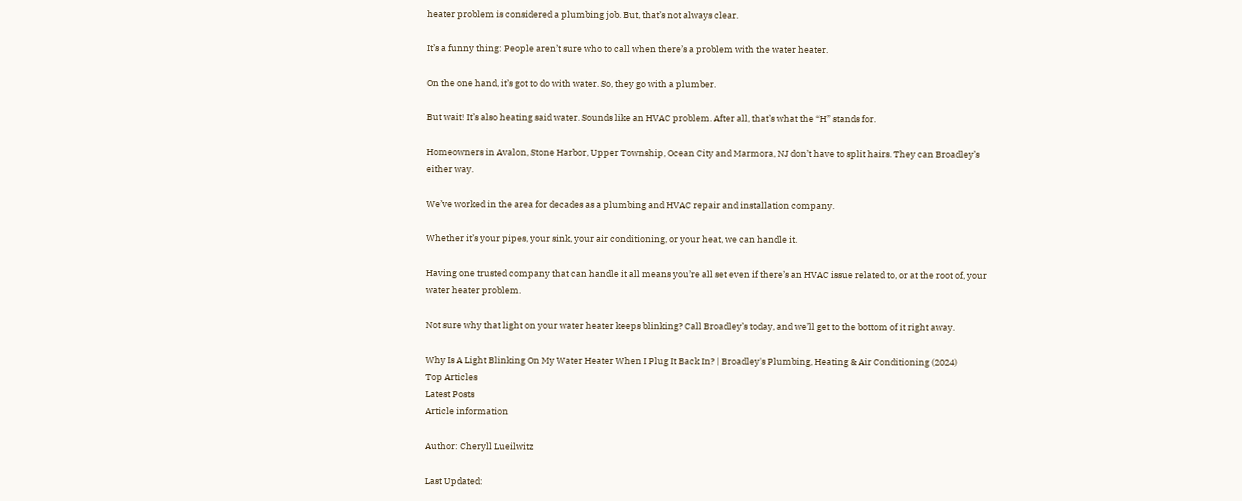heater problem is considered a plumbing job. But, that’s not always clear.

It’s a funny thing: People aren’t sure who to call when there’s a problem with the water heater.

On the one hand, it’s got to do with water. So, they go with a plumber.

But wait! It’s also heating said water. Sounds like an HVAC problem. After all, that’s what the “H” stands for.

Homeowners in Avalon, Stone Harbor, Upper Township, Ocean City and Marmora, NJ don’t have to split hairs. They can Broadley’s either way.

We’ve worked in the area for decades as a plumbing and HVAC repair and installation company.

Whether it’s your pipes, your sink, your air conditioning, or your heat, we can handle it.

Having one trusted company that can handle it all means you’re all set even if there’s an HVAC issue related to, or at the root of, your water heater problem.

Not sure why that light on your water heater keeps blinking? Call Broadley’s today, and we’ll get to the bottom of it right away.

Why Is A Light Blinking On My Water Heater When I Plug It Back In? | Broadley's Plumbing, Heating & Air Conditioning (2024)
Top Articles
Latest Posts
Article information

Author: Cheryll Lueilwitz

Last Updated: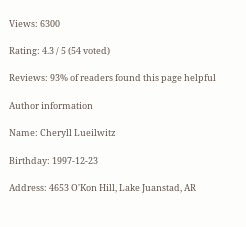Views: 6300

Rating: 4.3 / 5 (54 voted)

Reviews: 93% of readers found this page helpful

Author information

Name: Cheryll Lueilwitz

Birthday: 1997-12-23

Address: 4653 O'Kon Hill, Lake Juanstad, AR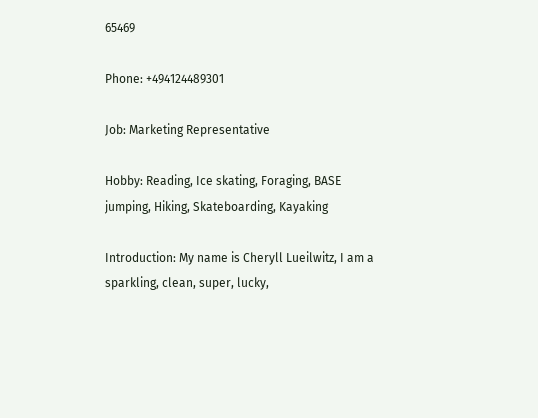65469

Phone: +494124489301

Job: Marketing Representative

Hobby: Reading, Ice skating, Foraging, BASE jumping, Hiking, Skateboarding, Kayaking

Introduction: My name is Cheryll Lueilwitz, I am a sparkling, clean, super, lucky,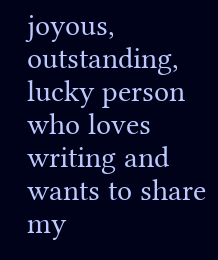joyous, outstanding, lucky person who loves writing and wants to share my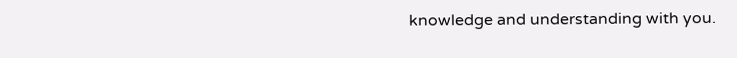knowledge and understanding with you.